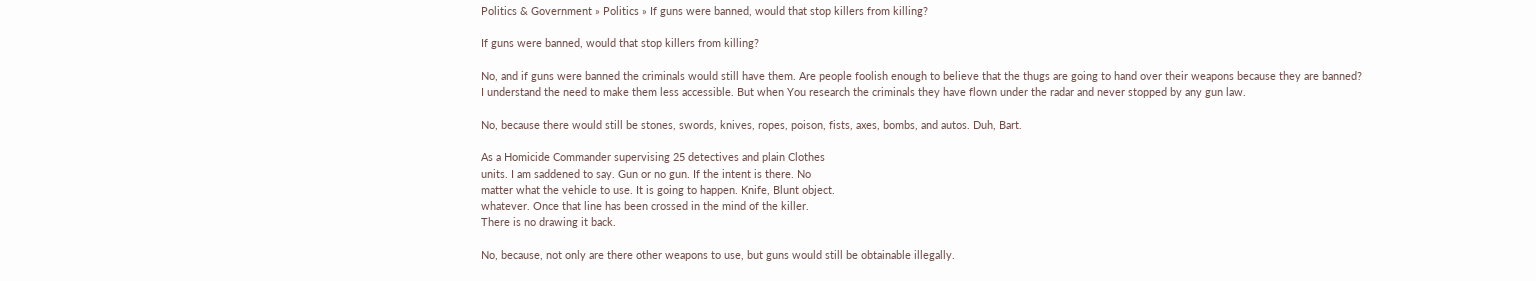Politics & Government » Politics » If guns were banned, would that stop killers from killing?

If guns were banned, would that stop killers from killing?

No, and if guns were banned the criminals would still have them. Are people foolish enough to believe that the thugs are going to hand over their weapons because they are banned?
I understand the need to make them less accessible. But when You research the criminals they have flown under the radar and never stopped by any gun law.

No, because there would still be stones, swords, knives, ropes, poison, fists, axes, bombs, and autos. Duh, Bart.

As a Homicide Commander supervising 25 detectives and plain Clothes
units. I am saddened to say. Gun or no gun. If the intent is there. No
matter what the vehicle to use. It is going to happen. Knife, Blunt object.
whatever. Once that line has been crossed in the mind of the killer.
There is no drawing it back.

No, because, not only are there other weapons to use, but guns would still be obtainable illegally.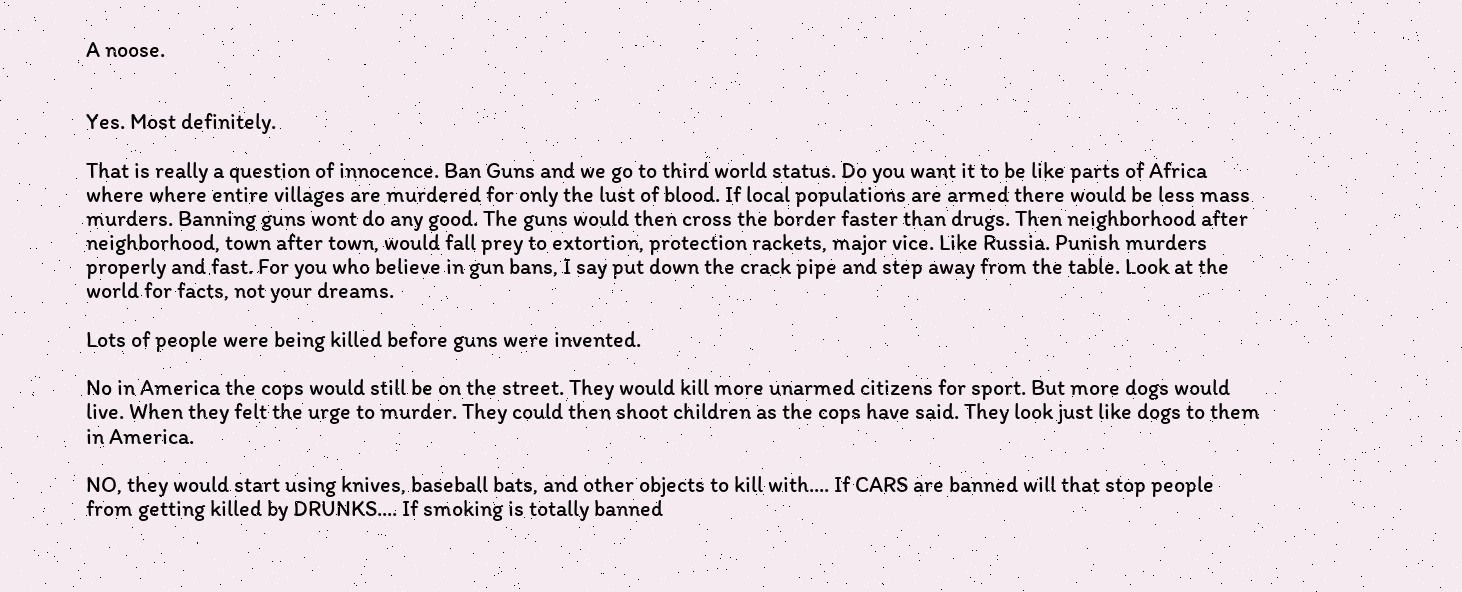A noose.


Yes. Most definitely.

That is really a question of innocence. Ban Guns and we go to third world status. Do you want it to be like parts of Africa where where entire villages are murdered for only the lust of blood. If local populations are armed there would be less mass murders. Banning guns wont do any good. The guns would then cross the border faster than drugs. Then neighborhood after neighborhood, town after town, would fall prey to extortion, protection rackets, major vice. Like Russia. Punish murders properly and fast. For you who believe in gun bans, I say put down the crack pipe and step away from the table. Look at the world for facts, not your dreams.

Lots of people were being killed before guns were invented.

No in America the cops would still be on the street. They would kill more unarmed citizens for sport. But more dogs would live. When they felt the urge to murder. They could then shoot children as the cops have said. They look just like dogs to them in America.

NO, they would start using knives, baseball bats, and other objects to kill with.... If CARS are banned will that stop people from getting killed by DRUNKS.... If smoking is totally banned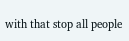with that stop all people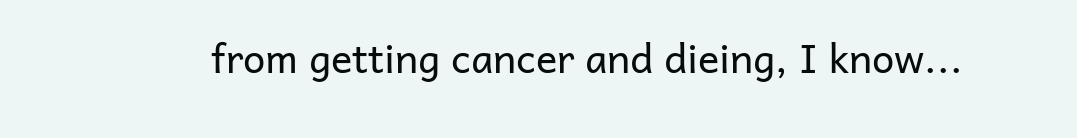from getting cancer and dieing, I know...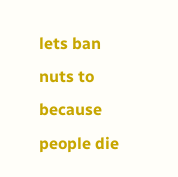lets ban nuts to because people die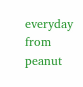everyday from peanut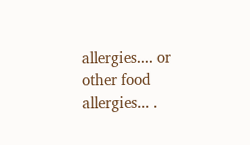allergies.... or other food allergies... .